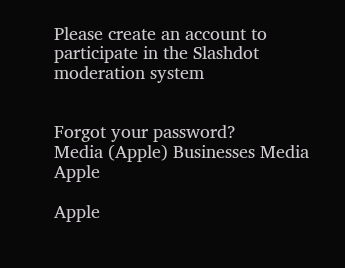Please create an account to participate in the Slashdot moderation system


Forgot your password?
Media (Apple) Businesses Media Apple

Apple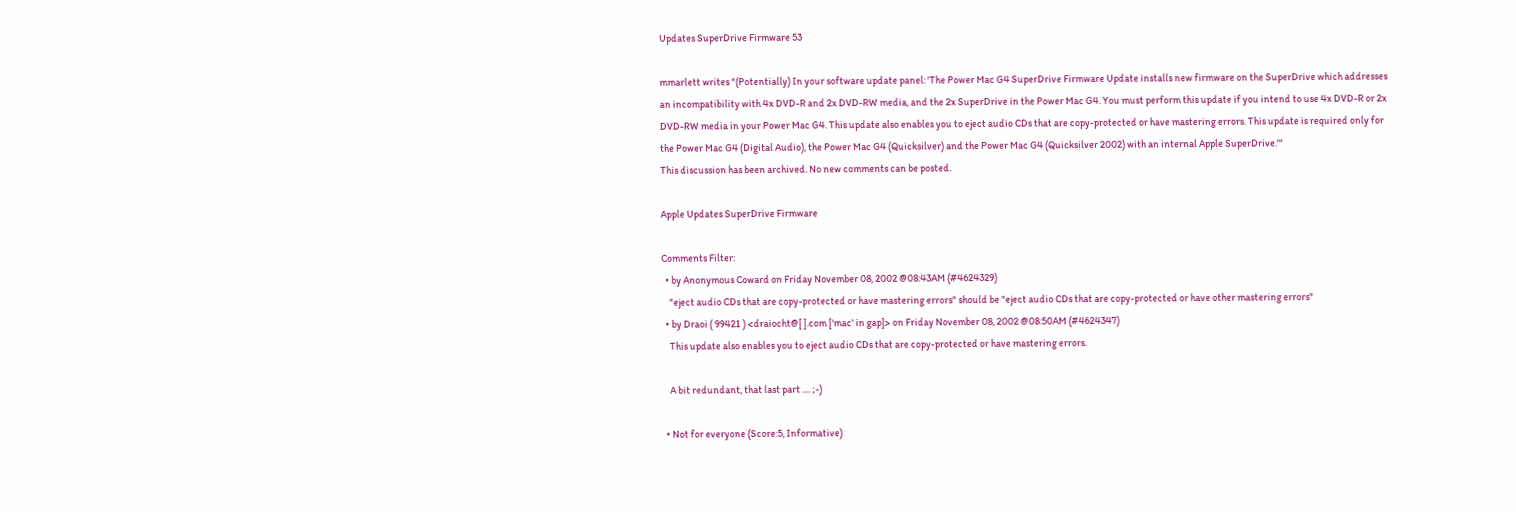Updates SuperDrive Firmware 53

mmarlett writes "(Potentially) In your software update panel: 'The Power Mac G4 SuperDrive Firmware Update installs new firmware on the SuperDrive which addresses an incompatibility with 4x DVD-R and 2x DVD-RW media, and the 2x SuperDrive in the Power Mac G4. You must perform this update if you intend to use 4x DVD-R or 2x DVD-RW media in your Power Mac G4. This update also enables you to eject audio CDs that are copy-protected or have mastering errors. This update is required only for the Power Mac G4 (Digital Audio), the Power Mac G4 (Quicksilver) and the Power Mac G4 (Quicksilver 2002) with an internal Apple SuperDrive.'"
This discussion has been archived. No new comments can be posted.

Apple Updates SuperDrive Firmware

Comments Filter:
  • by Anonymous Coward on Friday November 08, 2002 @08:43AM (#4624329)
    "eject audio CDs that are copy-protected or have mastering errors" should be "eject audio CDs that are copy-protected or have other mastering errors"
  • by Draoi ( 99421 ) <draiocht@[ ].com ['mac' in gap]> on Friday November 08, 2002 @08:50AM (#4624347)
    This update also enables you to eject audio CDs that are copy-protected or have mastering errors.

    A bit redundant, that last part .... ;-)

  • Not for everyone (Score:5, Informative)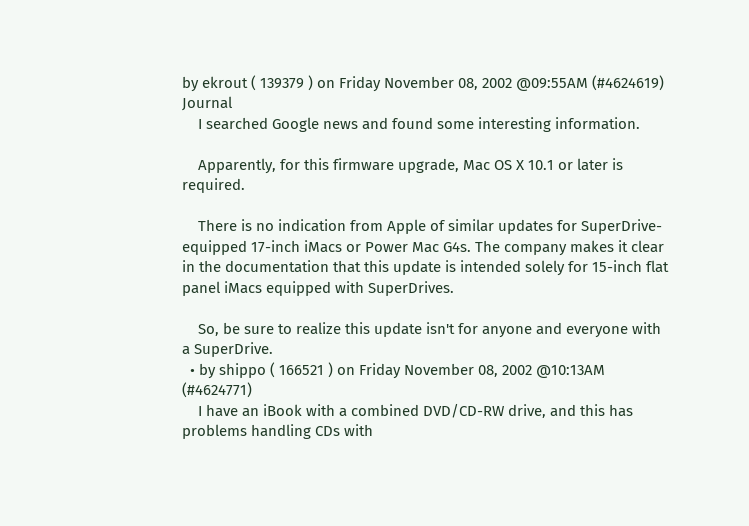by ekrout ( 139379 ) on Friday November 08, 2002 @09:55AM (#4624619) Journal
    I searched Google news and found some interesting information.

    Apparently, for this firmware upgrade, Mac OS X 10.1 or later is required.

    There is no indication from Apple of similar updates for SuperDrive-equipped 17-inch iMacs or Power Mac G4s. The company makes it clear in the documentation that this update is intended solely for 15-inch flat panel iMacs equipped with SuperDrives.

    So, be sure to realize this update isn't for anyone and everyone with a SuperDrive.
  • by shippo ( 166521 ) on Friday November 08, 2002 @10:13AM (#4624771)
    I have an iBook with a combined DVD/CD-RW drive, and this has problems handling CDs with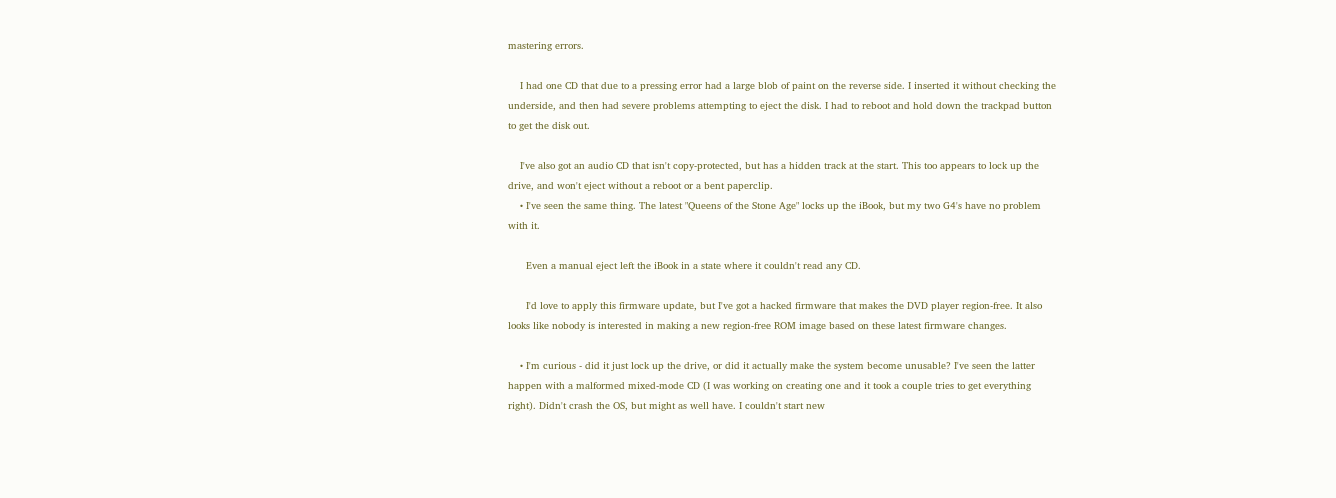mastering errors.

    I had one CD that due to a pressing error had a large blob of paint on the reverse side. I inserted it without checking the underside, and then had severe problems attempting to eject the disk. I had to reboot and hold down the trackpad button to get the disk out.

    I've also got an audio CD that isn't copy-protected, but has a hidden track at the start. This too appears to lock up the drive, and won't eject without a reboot or a bent paperclip.
    • I've seen the same thing. The latest "Queens of the Stone Age" locks up the iBook, but my two G4's have no problem with it.

      Even a manual eject left the iBook in a state where it couldn't read any CD.

      I'd love to apply this firmware update, but I've got a hacked firmware that makes the DVD player region-free. It also looks like nobody is interested in making a new region-free ROM image based on these latest firmware changes.

    • I'm curious - did it just lock up the drive, or did it actually make the system become unusable? I've seen the latter happen with a malformed mixed-mode CD (I was working on creating one and it took a couple tries to get everything right). Didn't crash the OS, but might as well have. I couldn't start new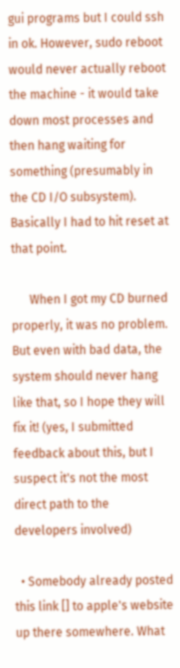gui programs but I could ssh in ok. However, sudo reboot would never actually reboot the machine - it would take down most processes and then hang waiting for something (presumably in the CD I/O subsystem). Basically I had to hit reset at that point.

      When I got my CD burned properly, it was no problem. But even with bad data, the system should never hang like that, so I hope they will fix it! (yes, I submitted feedback about this, but I suspect it's not the most direct path to the developers involved)

  • Somebody already posted this link [] to apple's website up there somewhere. What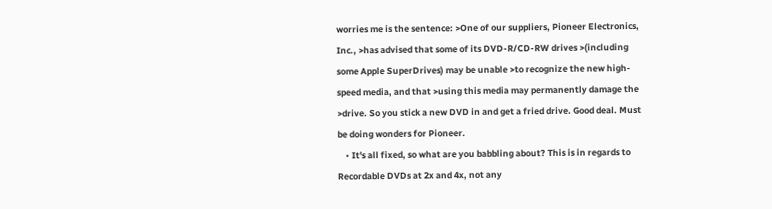worries me is the sentence: >One of our suppliers, Pioneer Electronics, Inc., >has advised that some of its DVD-R/CD-RW drives >(including some Apple SuperDrives) may be unable >to recognize the new high-speed media, and that >using this media may permanently damage the >drive. So you stick a new DVD in and get a fried drive. Good deal. Must be doing wonders for Pioneer.
    • It's all fixed, so what are you babbling about? This is in regards to Recordable DVDs at 2x and 4x, not any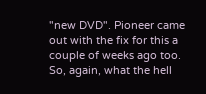"new DVD". Pioneer came out with the fix for this a couple of weeks ago too. So, again, what the hell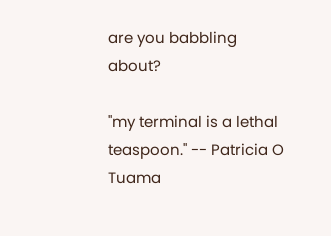are you babbling about?

"my terminal is a lethal teaspoon." -- Patricia O Tuama